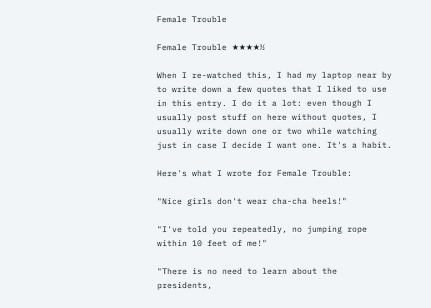Female Trouble

Female Trouble ★★★★½

When I re-watched this, I had my laptop near by to write down a few quotes that I liked to use in this entry. I do it a lot: even though I usually post stuff on here without quotes, I usually write down one or two while watching just in case I decide I want one. It's a habit.

Here's what I wrote for Female Trouble:

"Nice girls don't wear cha-cha heels!"

"I've told you repeatedly, no jumping rope within 10 feet of me!"

"There is no need to learn about the presidents,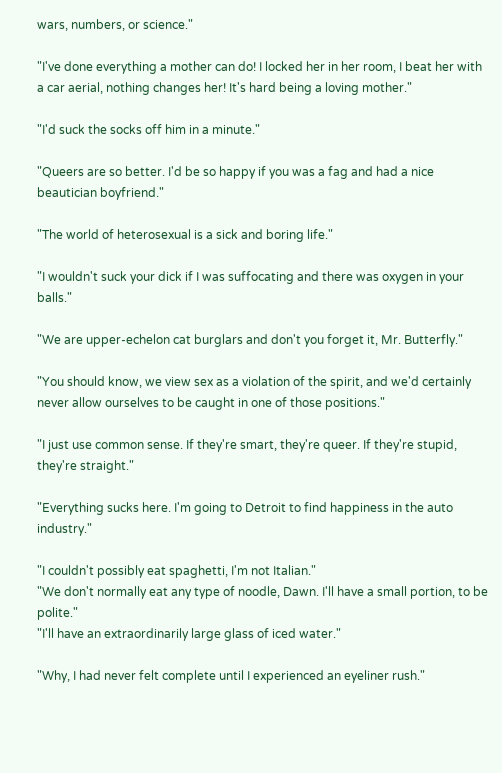wars, numbers, or science."

"I've done everything a mother can do! I locked her in her room, I beat her with a car aerial, nothing changes her! It's hard being a loving mother."

"I'd suck the socks off him in a minute."

"Queers are so better. I'd be so happy if you was a fag and had a nice beautician boyfriend."

"The world of heterosexual is a sick and boring life."

"I wouldn't suck your dick if I was suffocating and there was oxygen in your balls."

"We are upper-echelon cat burglars and don't you forget it, Mr. Butterfly."

"You should know, we view sex as a violation of the spirit, and we'd certainly never allow ourselves to be caught in one of those positions."

"I just use common sense. If they're smart, they're queer. If they're stupid, they're straight."

"Everything sucks here. I'm going to Detroit to find happiness in the auto industry."

"I couldn't possibly eat spaghetti, I'm not Italian."
"We don't normally eat any type of noodle, Dawn. I'll have a small portion, to be polite."
"I'll have an extraordinarily large glass of iced water."

"Why, I had never felt complete until I experienced an eyeliner rush."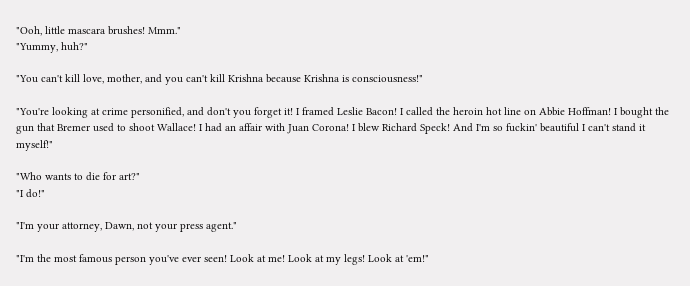"Ooh, little mascara brushes! Mmm."
"Yummy, huh?"

"You can't kill love, mother, and you can't kill Krishna because Krishna is consciousness!"

"You're looking at crime personified, and don't you forget it! I framed Leslie Bacon! I called the heroin hot line on Abbie Hoffman! I bought the gun that Bremer used to shoot Wallace! I had an affair with Juan Corona! I blew Richard Speck! And I'm so fuckin' beautiful I can't stand it myself!"

"Who wants to die for art?"
"I do!"

"I'm your attorney, Dawn, not your press agent."

"I'm the most famous person you've ever seen! Look at me! Look at my legs! Look at 'em!"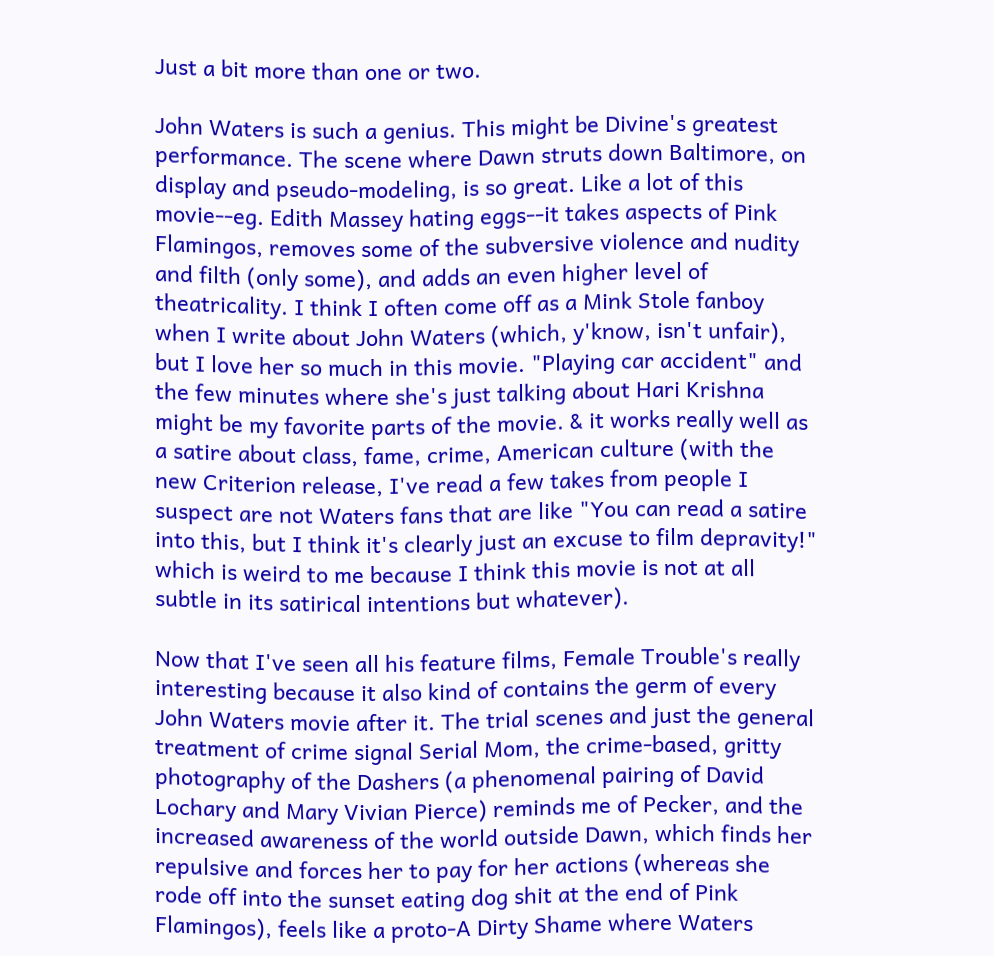Just a bit more than one or two.

John Waters is such a genius. This might be Divine's greatest performance. The scene where Dawn struts down Baltimore, on display and pseudo-modeling, is so great. Like a lot of this movie--eg. Edith Massey hating eggs--it takes aspects of Pink Flamingos, removes some of the subversive violence and nudity and filth (only some), and adds an even higher level of theatricality. I think I often come off as a Mink Stole fanboy when I write about John Waters (which, y'know, isn't unfair), but I love her so much in this movie. "Playing car accident" and the few minutes where she's just talking about Hari Krishna might be my favorite parts of the movie. & it works really well as a satire about class, fame, crime, American culture (with the new Criterion release, I've read a few takes from people I suspect are not Waters fans that are like "You can read a satire into this, but I think it's clearly just an excuse to film depravity!" which is weird to me because I think this movie is not at all subtle in its satirical intentions but whatever).

Now that I've seen all his feature films, Female Trouble's really interesting because it also kind of contains the germ of every John Waters movie after it. The trial scenes and just the general treatment of crime signal Serial Mom, the crime-based, gritty photography of the Dashers (a phenomenal pairing of David Lochary and Mary Vivian Pierce) reminds me of Pecker, and the increased awareness of the world outside Dawn, which finds her repulsive and forces her to pay for her actions (whereas she rode off into the sunset eating dog shit at the end of Pink Flamingos), feels like a proto-A Dirty Shame where Waters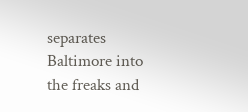separates Baltimore into the freaks and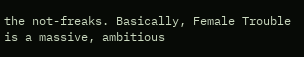the not-freaks. Basically, Female Trouble is a massive, ambitious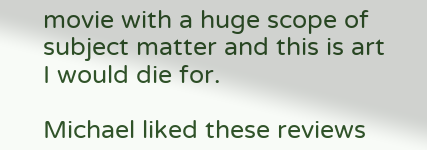movie with a huge scope of subject matter and this is art I would die for.

Michael liked these reviews